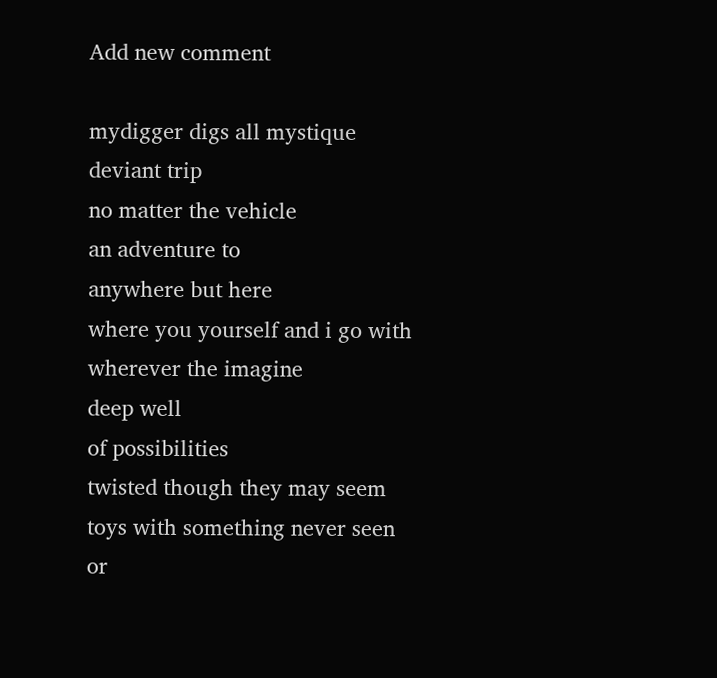Add new comment

mydigger digs all mystique
deviant trip
no matter the vehicle
an adventure to
anywhere but here
where you yourself and i go with
wherever the imagine
deep well
of possibilities
twisted though they may seem
toys with something never seen
or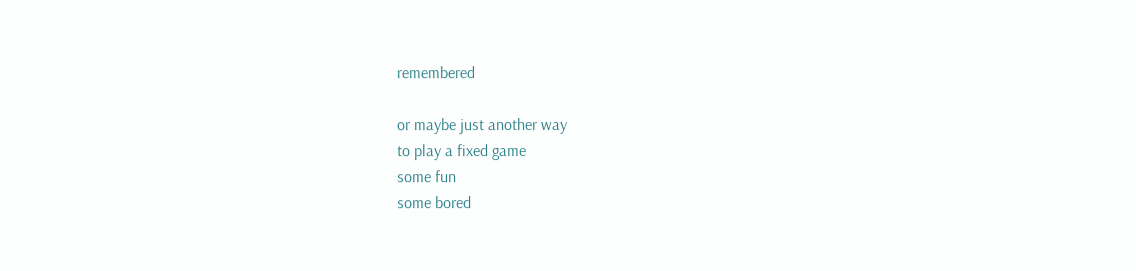remembered

or maybe just another way
to play a fixed game
some fun
some bored